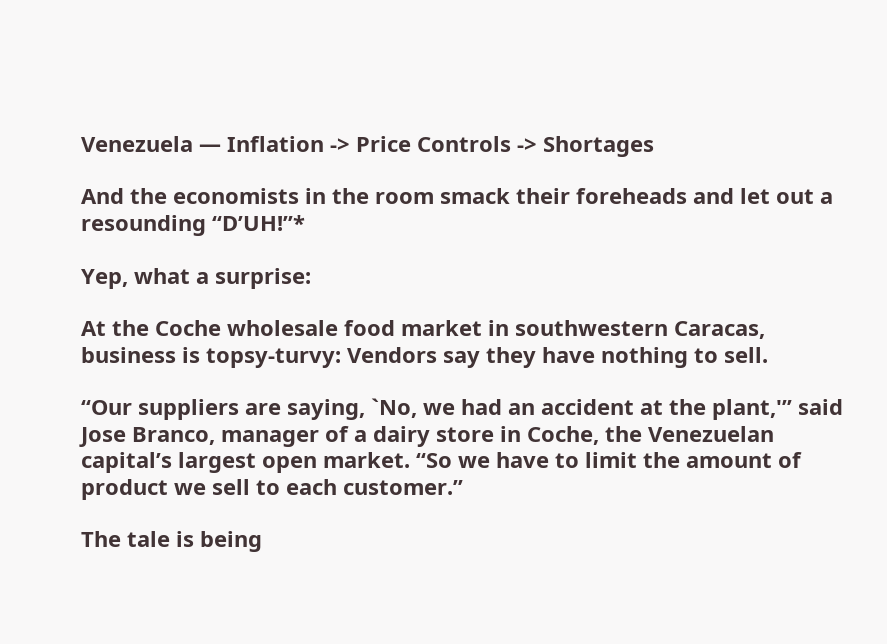Venezuela — Inflation -> Price Controls -> Shortages

And the economists in the room smack their foreheads and let out a resounding “D’UH!”*

Yep, what a surprise:

At the Coche wholesale food market in southwestern Caracas, business is topsy-turvy: Vendors say they have nothing to sell.

“Our suppliers are saying, `No, we had an accident at the plant,'” said Jose Branco, manager of a dairy store in Coche, the Venezuelan capital’s largest open market. “So we have to limit the amount of product we sell to each customer.”

The tale is being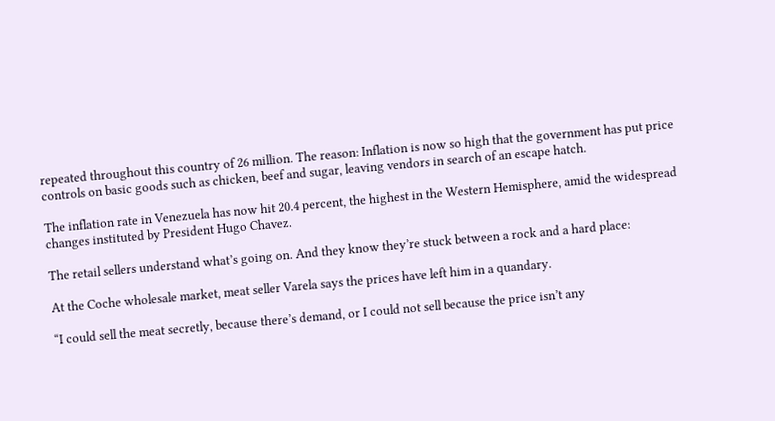repeated throughout this country of 26 million. The reason: Inflation is now so high that the government has put price controls on basic goods such as chicken, beef and sugar, leaving vendors in search of an escape hatch.

The inflation rate in Venezuela has now hit 20.4 percent, the highest in the Western Hemisphere, amid the widespread changes instituted by President Hugo Chavez.

The retail sellers understand what’s going on. And they know they’re stuck between a rock and a hard place:

At the Coche wholesale market, meat seller Varela says the prices have left him in a quandary.

“I could sell the meat secretly, because there’s demand, or I could not sell because the price isn’t any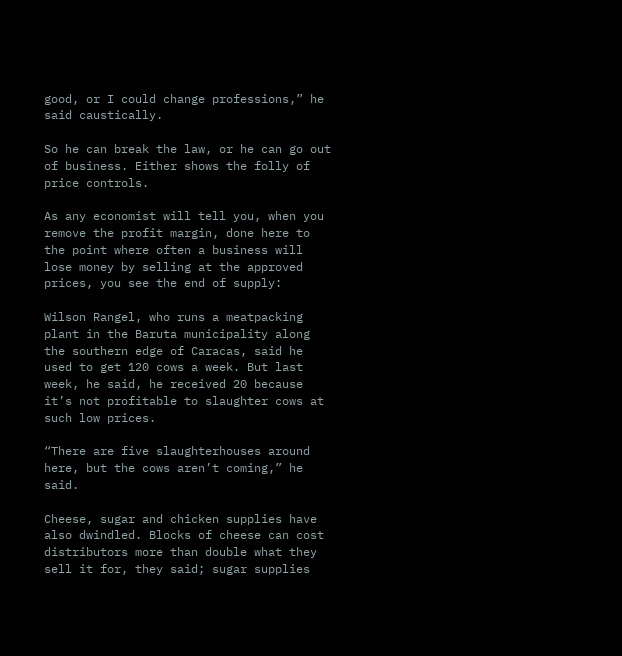good, or I could change professions,” he said caustically.

So he can break the law, or he can go out of business. Either shows the folly of price controls.

As any economist will tell you, when you remove the profit margin, done here to the point where often a business will lose money by selling at the approved prices, you see the end of supply:

Wilson Rangel, who runs a meatpacking plant in the Baruta municipality along the southern edge of Caracas, said he used to get 120 cows a week. But last week, he said, he received 20 because it’s not profitable to slaughter cows at such low prices.

“There are five slaughterhouses around here, but the cows aren’t coming,” he said.

Cheese, sugar and chicken supplies have also dwindled. Blocks of cheese can cost distributors more than double what they sell it for, they said; sugar supplies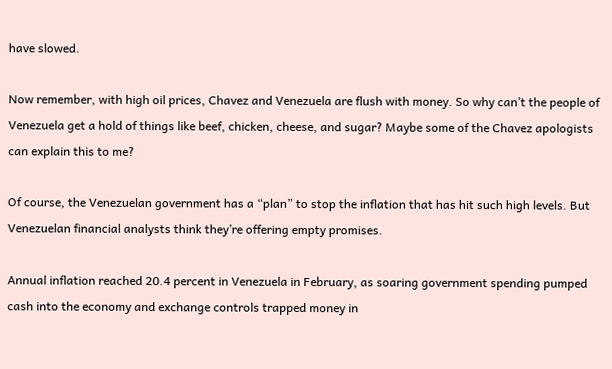have slowed.

Now remember, with high oil prices, Chavez and Venezuela are flush with money. So why can’t the people of Venezuela get a hold of things like beef, chicken, cheese, and sugar? Maybe some of the Chavez apologists can explain this to me?

Of course, the Venezuelan government has a “plan” to stop the inflation that has hit such high levels. But Venezuelan financial analysts think they’re offering empty promises.

Annual inflation reached 20.4 percent in Venezuela in February, as soaring government spending pumped cash into the economy and exchange controls trapped money in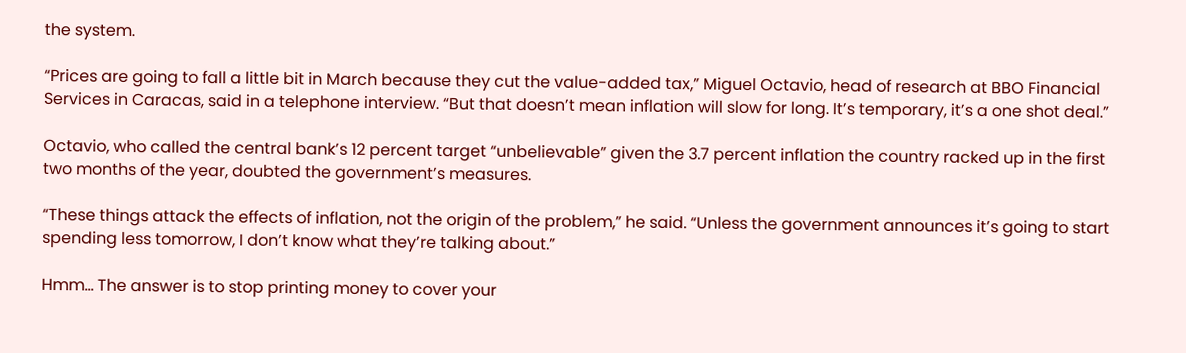the system.

“Prices are going to fall a little bit in March because they cut the value-added tax,” Miguel Octavio, head of research at BBO Financial Services in Caracas, said in a telephone interview. “But that doesn’t mean inflation will slow for long. It’s temporary, it’s a one shot deal.”

Octavio, who called the central bank’s 12 percent target “unbelievable” given the 3.7 percent inflation the country racked up in the first two months of the year, doubted the government’s measures.

“These things attack the effects of inflation, not the origin of the problem,” he said. “Unless the government announces it’s going to start spending less tomorrow, I don’t know what they’re talking about.”

Hmm… The answer is to stop printing money to cover your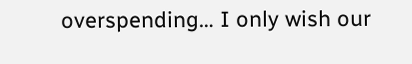overspending… I only wish our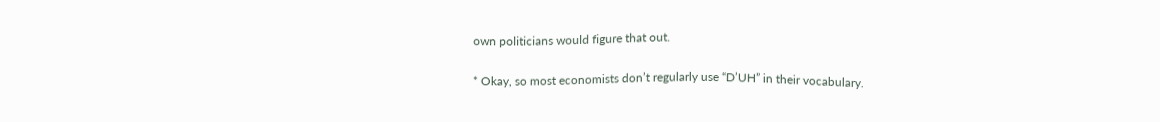own politicians would figure that out.

* Okay, so most economists don’t regularly use “D’UH” in their vocabulary.